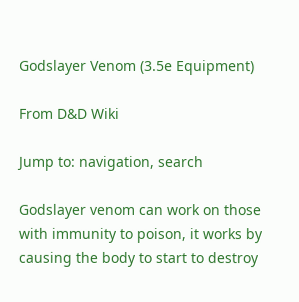Godslayer Venom (3.5e Equipment)

From D&D Wiki

Jump to: navigation, search

Godslayer venom can work on those with immunity to poison, it works by causing the body to start to destroy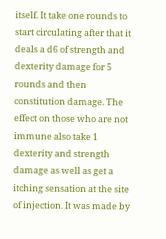itself. It take one rounds to start circulating after that it deals a d6 of strength and dexterity damage for 5 rounds and then constitution damage. The effect on those who are not immune also take 1 dexterity and strength damage as well as get a itching sensation at the site of injection. It was made by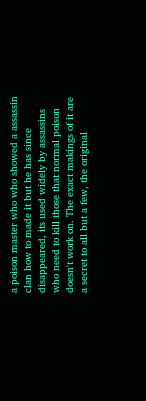a poison master who who showed a assassin clan how to made it but he has since disappeared, its used widely by assassins who need to kill those that normal poison doesn't work on. The exact makings of it are a secret to all but a few, the original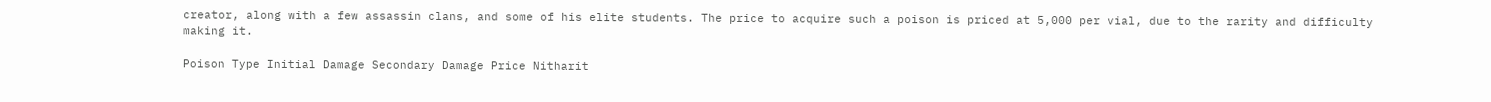creator, along with a few assassin clans, and some of his elite students. The price to acquire such a poison is priced at 5,000 per vial, due to the rarity and difficulty making it.

Poison Type Initial Damage Secondary Damage Price Nitharit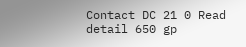Contact DC 21 0 Read detail 650 gp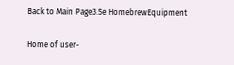Back to Main Page3.5e HomebrewEquipment

Home of user-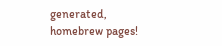generated,
homebrew pages!